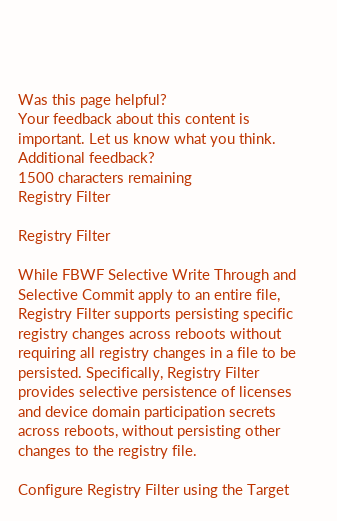Was this page helpful?
Your feedback about this content is important. Let us know what you think.
Additional feedback?
1500 characters remaining
Registry Filter

Registry Filter

While FBWF Selective Write Through and Selective Commit apply to an entire file, Registry Filter supports persisting specific registry changes across reboots without requiring all registry changes in a file to be persisted. Specifically, Registry Filter provides selective persistence of licenses and device domain participation secrets across reboots, without persisting other changes to the registry file.

Configure Registry Filter using the Target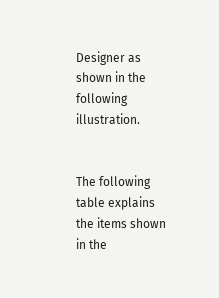Designer as shown in the following illustration.


The following table explains the items shown in the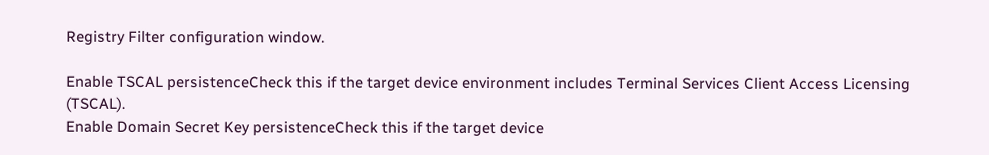Registry Filter configuration window.

Enable TSCAL persistenceCheck this if the target device environment includes Terminal Services Client Access Licensing (TSCAL).
Enable Domain Secret Key persistenceCheck this if the target device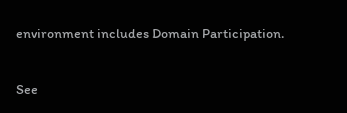environment includes Domain Participation.

See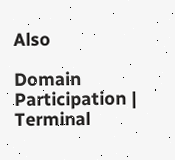Also

Domain Participation | Terminal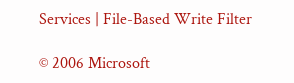Services | File-Based Write Filter

© 2006 Microsoft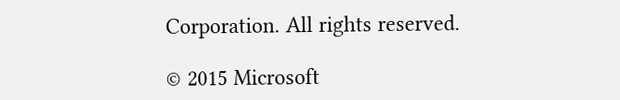Corporation. All rights reserved.

© 2015 Microsoft